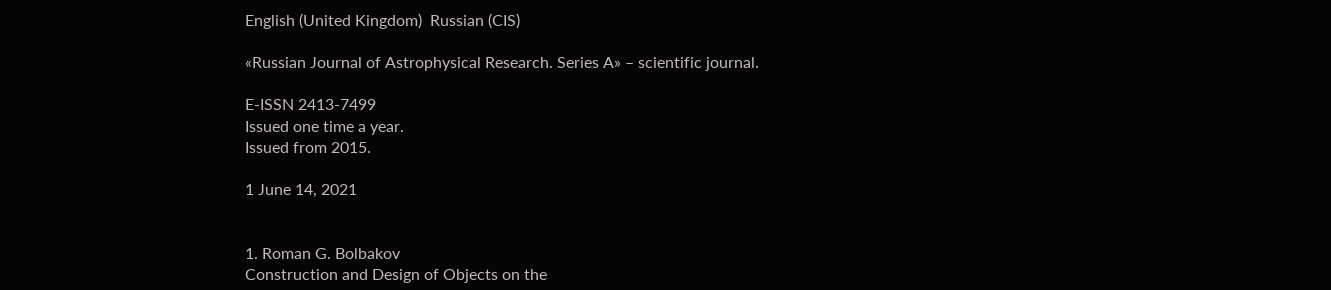English (United Kingdom)  Russian (CIS)

«Russian Journal of Astrophysical Research. Series A» – scientific journal.

E-ISSN 2413-7499
Issued one time a year.
Issued from 2015.

1 June 14, 2021


1. Roman G. Bolbakov
Construction and Design of Objects on the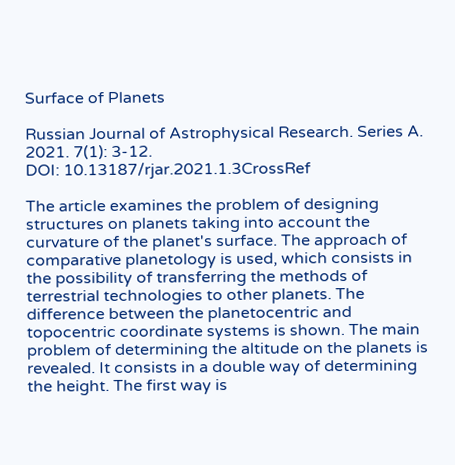Surface of Planets

Russian Journal of Astrophysical Research. Series A. 2021. 7(1): 3-12.
DOI: 10.13187/rjar.2021.1.3CrossRef

The article examines the problem of designing structures on planets taking into account the curvature of the planet's surface. The approach of comparative planetology is used, which consists in the possibility of transferring the methods of terrestrial technologies to other planets. The difference between the planetocentric and topocentric coordinate systems is shown. The main problem of determining the altitude on the planets is revealed. It consists in a double way of determining the height. The first way is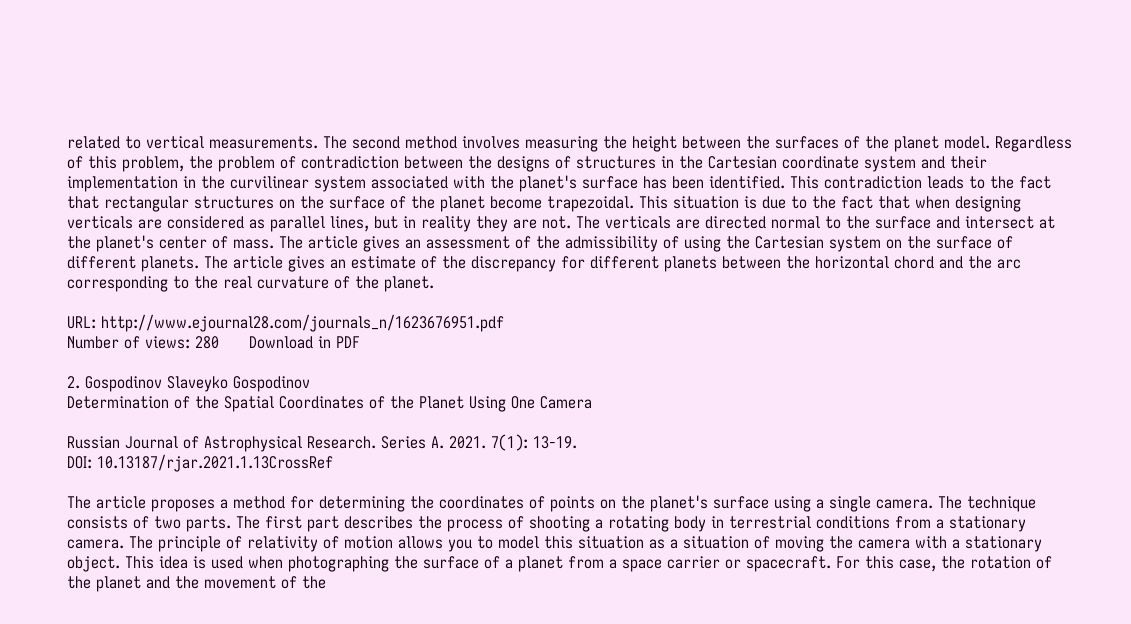related to vertical measurements. The second method involves measuring the height between the surfaces of the planet model. Regardless of this problem, the problem of contradiction between the designs of structures in the Cartesian coordinate system and their implementation in the curvilinear system associated with the planet's surface has been identified. This contradiction leads to the fact that rectangular structures on the surface of the planet become trapezoidal. This situation is due to the fact that when designing verticals are considered as parallel lines, but in reality they are not. The verticals are directed normal to the surface and intersect at the planet's center of mass. The article gives an assessment of the admissibility of using the Cartesian system on the surface of different planets. The article gives an estimate of the discrepancy for different planets between the horizontal chord and the arc corresponding to the real curvature of the planet.

URL: http://www.ejournal28.com/journals_n/1623676951.pdf
Number of views: 280      Download in PDF

2. Gospodinov Slaveyko Gospodinov
Determination of the Spatial Coordinates of the Planet Using One Camera

Russian Journal of Astrophysical Research. Series A. 2021. 7(1): 13-19.
DOI: 10.13187/rjar.2021.1.13CrossRef

The article proposes a method for determining the coordinates of points on the planet's surface using a single camera. The technique consists of two parts. The first part describes the process of shooting a rotating body in terrestrial conditions from a stationary camera. The principle of relativity of motion allows you to model this situation as a situation of moving the camera with a stationary object. This idea is used when photographing the surface of a planet from a space carrier or spacecraft. For this case, the rotation of the planet and the movement of the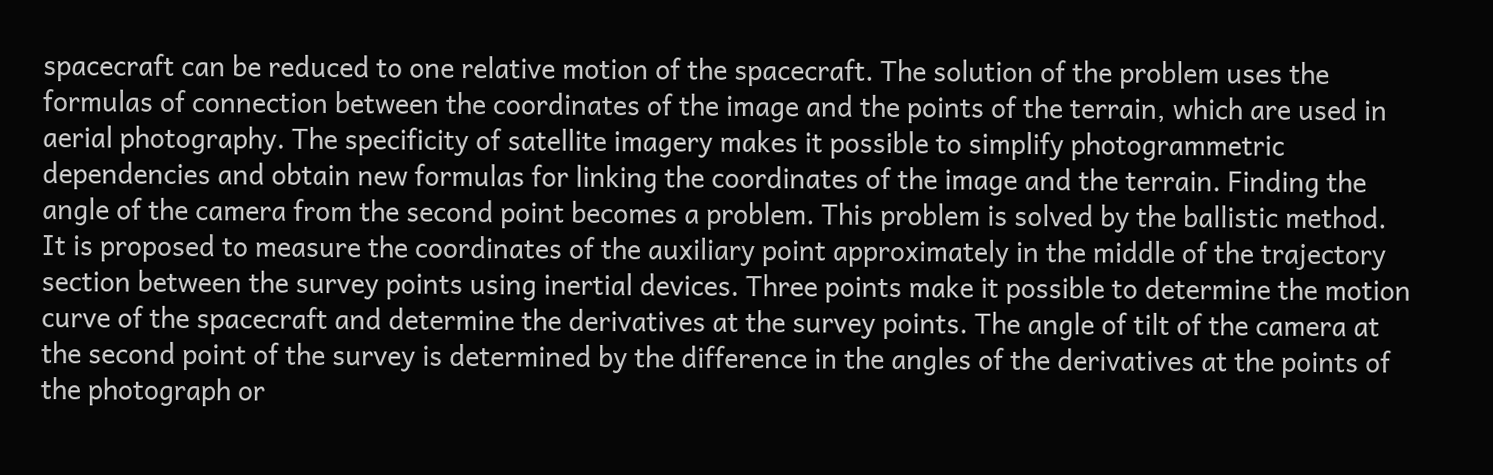spacecraft can be reduced to one relative motion of the spacecraft. The solution of the problem uses the formulas of connection between the coordinates of the image and the points of the terrain, which are used in aerial photography. The specificity of satellite imagery makes it possible to simplify photogrammetric dependencies and obtain new formulas for linking the coordinates of the image and the terrain. Finding the angle of the camera from the second point becomes a problem. This problem is solved by the ballistic method. It is proposed to measure the coordinates of the auxiliary point approximately in the middle of the trajectory section between the survey points using inertial devices. Three points make it possible to determine the motion curve of the spacecraft and determine the derivatives at the survey points. The angle of tilt of the camera at the second point of the survey is determined by the difference in the angles of the derivatives at the points of the photograph or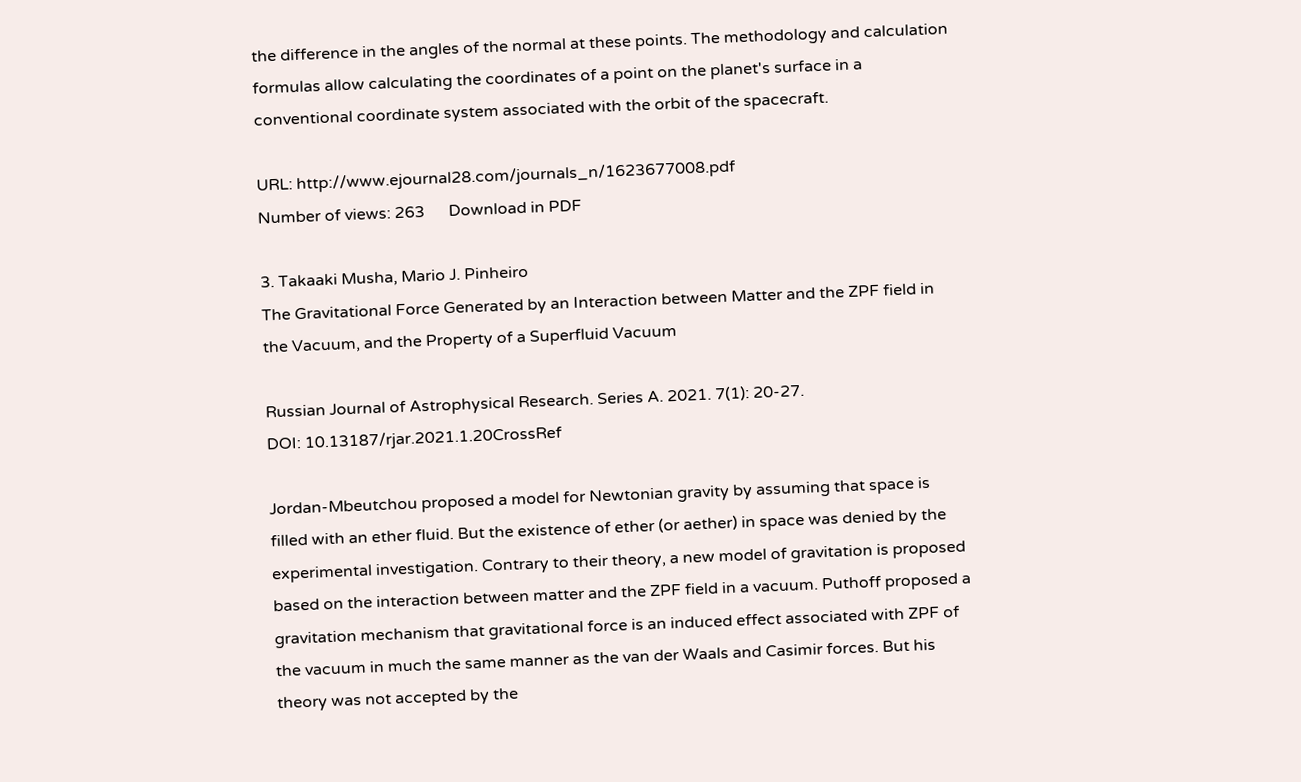the difference in the angles of the normal at these points. The methodology and calculation formulas allow calculating the coordinates of a point on the planet's surface in a conventional coordinate system associated with the orbit of the spacecraft.

URL: http://www.ejournal28.com/journals_n/1623677008.pdf
Number of views: 263      Download in PDF

3. Takaaki Musha, Mario J. Pinheiro
The Gravitational Force Generated by an Interaction between Matter and the ZPF field in the Vacuum, and the Property of a Superfluid Vacuum

Russian Journal of Astrophysical Research. Series A. 2021. 7(1): 20-27.
DOI: 10.13187/rjar.2021.1.20CrossRef

Jordan-Mbeutchou proposed a model for Newtonian gravity by assuming that space is filled with an ether fluid. But the existence of ether (or aether) in space was denied by the experimental investigation. Contrary to their theory, a new model of gravitation is proposed based on the interaction between matter and the ZPF field in a vacuum. Puthoff proposed a gravitation mechanism that gravitational force is an induced effect associated with ZPF of the vacuum in much the same manner as the van der Waals and Casimir forces. But his theory was not accepted by the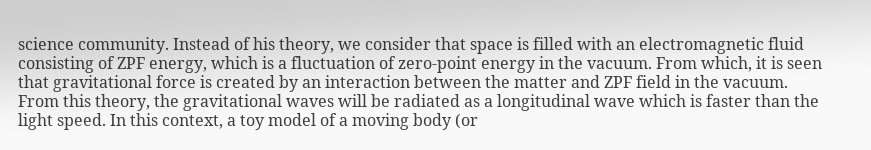science community. Instead of his theory, we consider that space is filled with an electromagnetic fluid consisting of ZPF energy, which is a fluctuation of zero-point energy in the vacuum. From which, it is seen that gravitational force is created by an interaction between the matter and ZPF field in the vacuum. From this theory, the gravitational waves will be radiated as a longitudinal wave which is faster than the light speed. In this context, a toy model of a moving body (or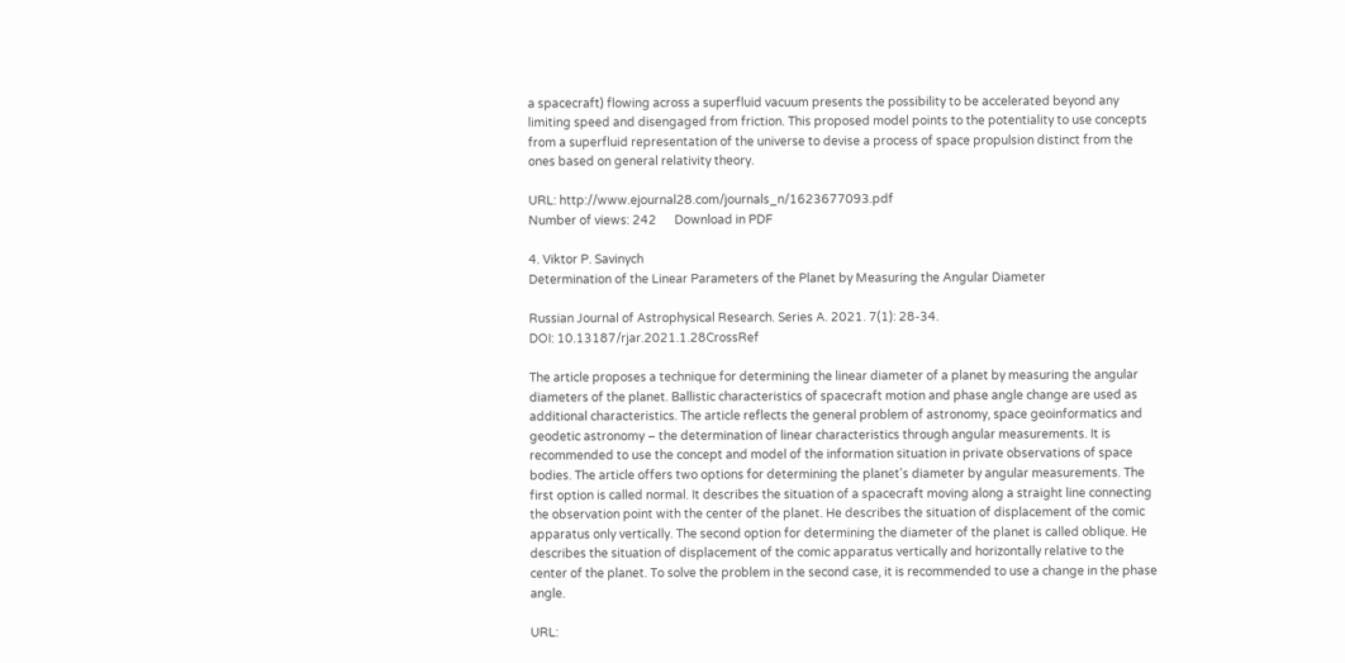a spacecraft) flowing across a superfluid vacuum presents the possibility to be accelerated beyond any limiting speed and disengaged from friction. This proposed model points to the potentiality to use concepts from a superfluid representation of the universe to devise a process of space propulsion distinct from the ones based on general relativity theory.

URL: http://www.ejournal28.com/journals_n/1623677093.pdf
Number of views: 242      Download in PDF

4. Viktor P. Savinych
Determination of the Linear Parameters of the Planet by Measuring the Angular Diameter

Russian Journal of Astrophysical Research. Series A. 2021. 7(1): 28-34.
DOI: 10.13187/rjar.2021.1.28CrossRef

The article proposes a technique for determining the linear diameter of a planet by measuring the angular diameters of the planet. Ballistic characteristics of spacecraft motion and phase angle change are used as additional characteristics. The article reflects the general problem of astronomy, space geoinformatics and geodetic astronomy – the determination of linear characteristics through angular measurements. It is recommended to use the concept and model of the information situation in private observations of space bodies. The article offers two options for determining the planet's diameter by angular measurements. The first option is called normal. It describes the situation of a spacecraft moving along a straight line connecting the observation point with the center of the planet. He describes the situation of displacement of the comic apparatus only vertically. The second option for determining the diameter of the planet is called oblique. He describes the situation of displacement of the comic apparatus vertically and horizontally relative to the center of the planet. To solve the problem in the second case, it is recommended to use a change in the phase angle.

URL: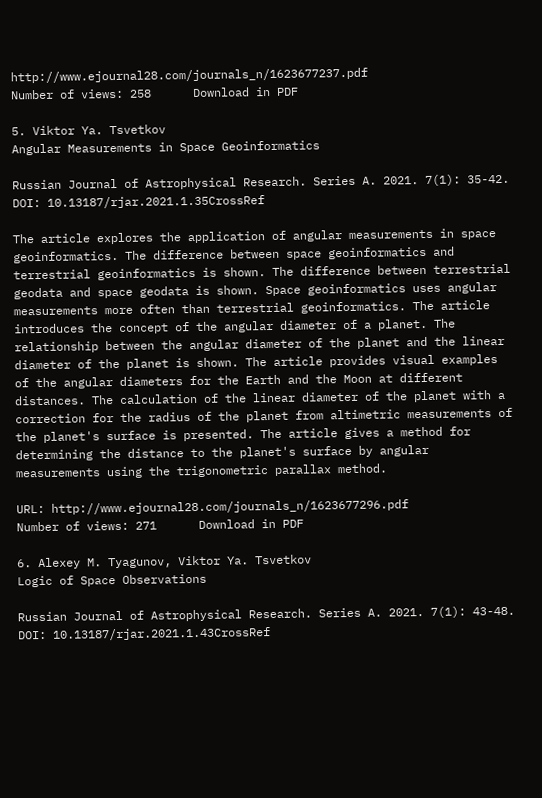http://www.ejournal28.com/journals_n/1623677237.pdf
Number of views: 258      Download in PDF

5. Viktor Ya. Tsvetkov
Angular Measurements in Space Geoinformatics

Russian Journal of Astrophysical Research. Series A. 2021. 7(1): 35-42.
DOI: 10.13187/rjar.2021.1.35CrossRef

The article explores the application of angular measurements in space geoinformatics. The difference between space geoinformatics and terrestrial geoinformatics is shown. The difference between terrestrial geodata and space geodata is shown. Space geoinformatics uses angular measurements more often than terrestrial geoinformatics. The article introduces the concept of the angular diameter of a planet. The relationship between the angular diameter of the planet and the linear diameter of the planet is shown. The article provides visual examples of the angular diameters for the Earth and the Moon at different distances. The calculation of the linear diameter of the planet with a correction for the radius of the planet from altimetric measurements of the planet's surface is presented. The article gives a method for determining the distance to the planet's surface by angular measurements using the trigonometric parallax method.

URL: http://www.ejournal28.com/journals_n/1623677296.pdf
Number of views: 271      Download in PDF

6. Alexey M. Tyagunov, Viktor Ya. Tsvetkov
Logic of Space Observations

Russian Journal of Astrophysical Research. Series A. 2021. 7(1): 43-48.
DOI: 10.13187/rjar.2021.1.43CrossRef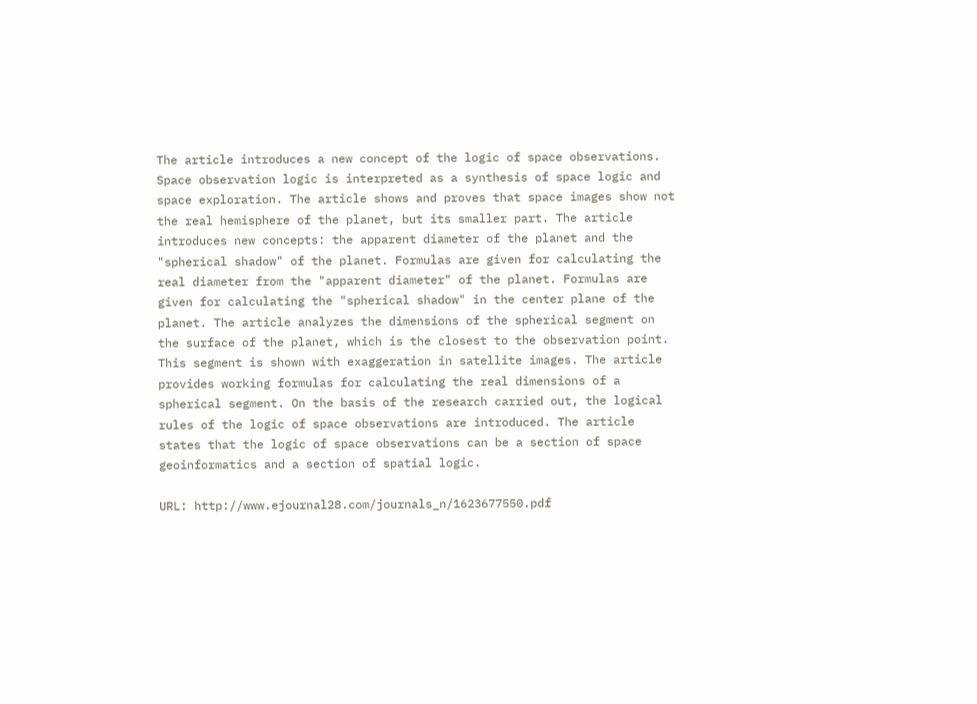The article introduces a new concept of the logic of space observations. Space observation logic is interpreted as a synthesis of space logic and space exploration. The article shows and proves that space images show not the real hemisphere of the planet, but its smaller part. The article introduces new concepts: the apparent diameter of the planet and the "spherical shadow" of the planet. Formulas are given for calculating the real diameter from the "apparent diameter" of the planet. Formulas are given for calculating the "spherical shadow" in the center plane of the planet. The article analyzes the dimensions of the spherical segment on the surface of the planet, which is the closest to the observation point. This segment is shown with exaggeration in satellite images. The article provides working formulas for calculating the real dimensions of a spherical segment. On the basis of the research carried out, the logical rules of the logic of space observations are introduced. The article states that the logic of space observations can be a section of space geoinformatics and a section of spatial logic.

URL: http://www.ejournal28.com/journals_n/1623677550.pdf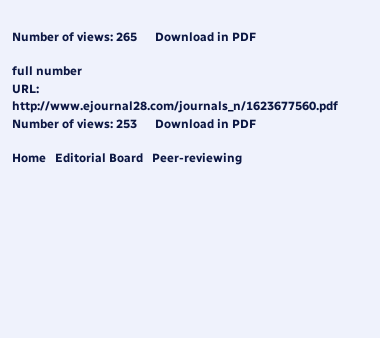Number of views: 265      Download in PDF

full number
URL: http://www.ejournal28.com/journals_n/1623677560.pdf
Number of views: 253      Download in PDF

Home   Editorial Board   Peer-reviewing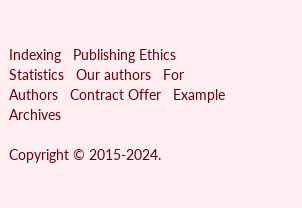Indexing   Publishing Ethics   Statistics   Our authors   For Authors   Contract Offer   Example   Archives

Copyright © 2015-2024.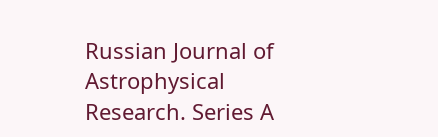Russian Journal of Astrophysical Research. Series A